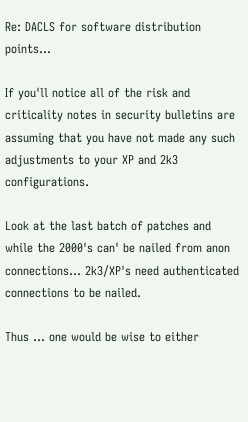Re: DACLS for software distribution points...

If you'll notice all of the risk and criticality notes in security bulletins are assuming that you have not made any such adjustments to your XP and 2k3 configurations.

Look at the last batch of patches and while the 2000's can' be nailed from anon connections... 2k3/XP's need authenticated connections to be nailed.

Thus ... one would be wise to either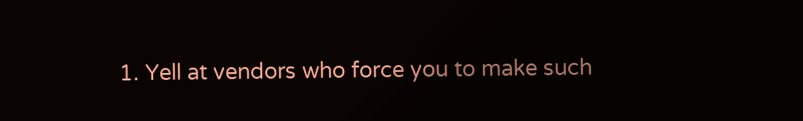1. Yell at vendors who force you to make such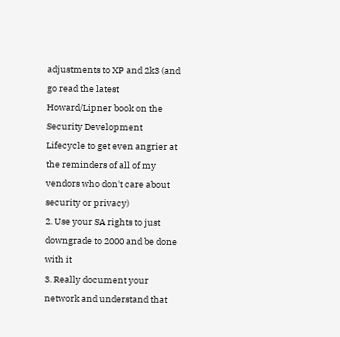adjustments to XP and 2k3 (and go read the latest Howard/Lipner book on the Security Development Lifecycle to get even angrier at the reminders of all of my vendors who don't care about security or privacy)
2. Use your SA rights to just downgrade to 2000 and be done with it
3. Really document your network and understand that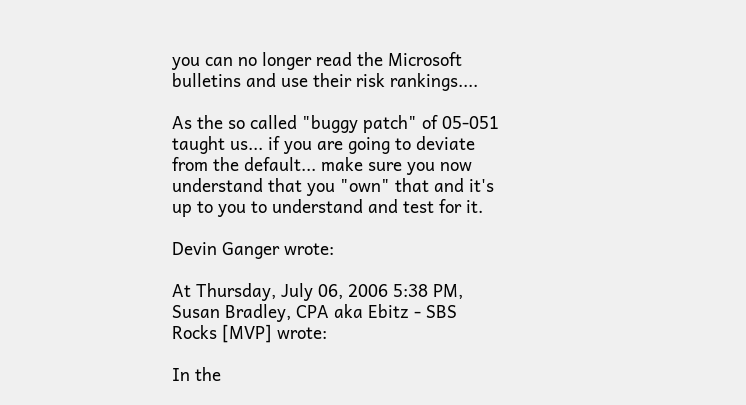you can no longer read the Microsoft bulletins and use their risk rankings....

As the so called "buggy patch" of 05-051 taught us... if you are going to deviate from the default... make sure you now understand that you "own" that and it's up to you to understand and test for it.

Devin Ganger wrote:

At Thursday, July 06, 2006 5:38 PM, Susan Bradley, CPA aka Ebitz - SBS
Rocks [MVP] wrote:

In the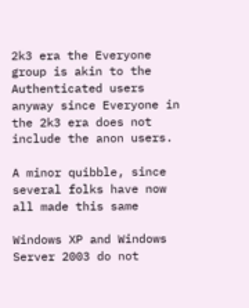2k3 era the Everyone group is akin to the Authenticated users
anyway since Everyone in the 2k3 era does not include the anon users.

A minor quibble, since several folks have now all made this same

Windows XP and Windows Server 2003 do not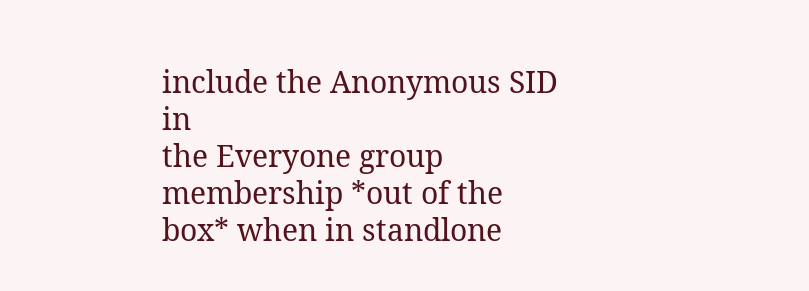include the Anonymous SID in
the Everyone group membership *out of the box* when in standlone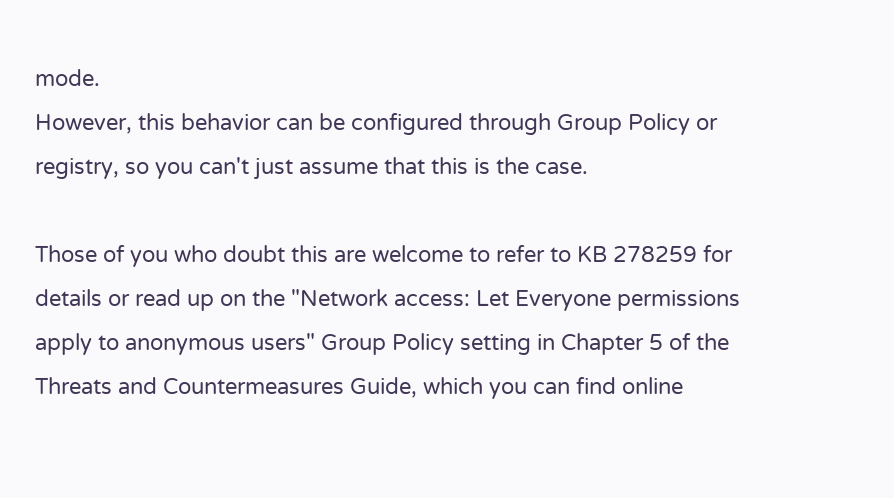mode.
However, this behavior can be configured through Group Policy or
registry, so you can't just assume that this is the case.

Those of you who doubt this are welcome to refer to KB 278259 for
details or read up on the "Network access: Let Everyone permissions
apply to anonymous users" Group Policy setting in Chapter 5 of the
Threats and Countermeasures Guide, which you can find online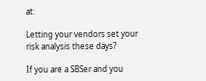at:

Letting your vendors set your risk analysis these days?

If you are a SBSer and you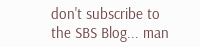don't subscribe to the SBS Blog... man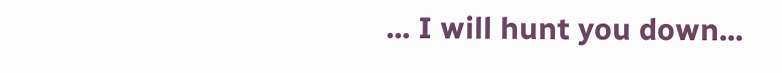... I will hunt you down...